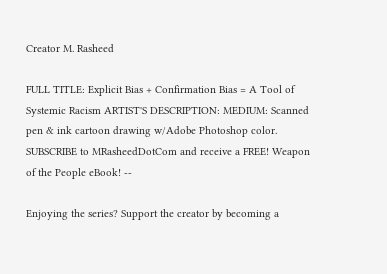Creator M. Rasheed

FULL TITLE: Explicit Bias + Confirmation Bias = A Tool of Systemic Racism ARTIST'S DESCRIPTION: MEDIUM: Scanned pen & ink cartoon drawing w/Adobe Photoshop color. SUBSCRIBE to MRasheedDotCom and receive a FREE! Weapon of the People eBook! --

Enjoying the series? Support the creator by becoming a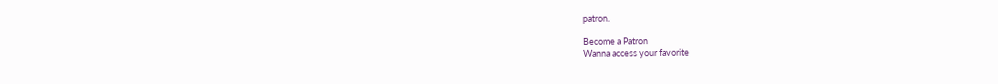patron.

Become a Patron
Wanna access your favorite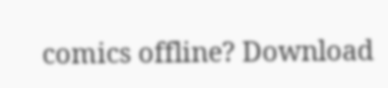comics offline? Download